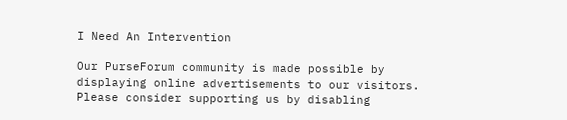I Need An Intervention

Our PurseForum community is made possible by displaying online advertisements to our visitors.
Please consider supporting us by disabling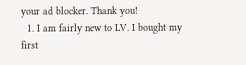your ad blocker. Thank you!
  1. I am fairly new to LV. I bought my first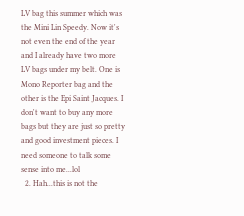LV bag this summer which was the Mini Lin Speedy. Now it's not even the end of the year and I already have two more LV bags under my belt. One is Mono Reporter bag and the other is the Epi Saint Jacques. I don't want to buy any more bags but they are just so pretty and good investment pieces. I need someone to talk some sense into me...lol
  2. Hah...this is not the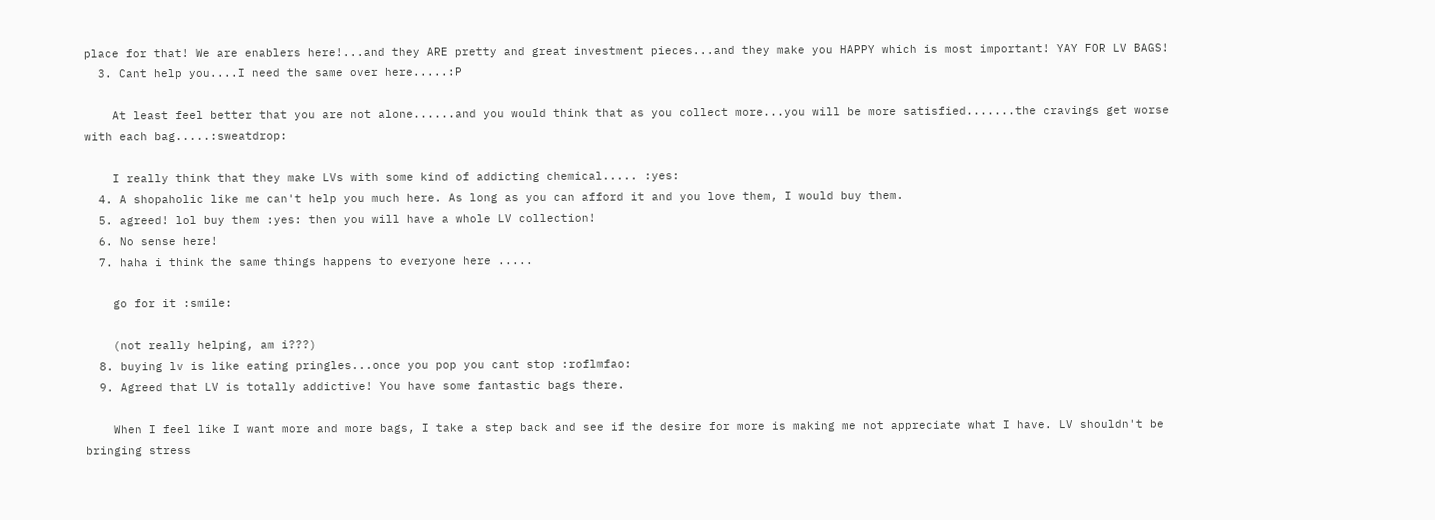place for that! We are enablers here!...and they ARE pretty and great investment pieces...and they make you HAPPY which is most important! YAY FOR LV BAGS!
  3. Cant help you....I need the same over here.....:P

    At least feel better that you are not alone......and you would think that as you collect more...you will be more satisfied.......the cravings get worse with each bag.....:sweatdrop:

    I really think that they make LVs with some kind of addicting chemical..... :yes:
  4. A shopaholic like me can't help you much here. As long as you can afford it and you love them, I would buy them.
  5. agreed! lol buy them :yes: then you will have a whole LV collection!
  6. No sense here!
  7. haha i think the same things happens to everyone here .....

    go for it :smile:

    (not really helping, am i???)
  8. buying lv is like eating pringles...once you pop you cant stop :roflmfao:
  9. Agreed that LV is totally addictive! You have some fantastic bags there.

    When I feel like I want more and more bags, I take a step back and see if the desire for more is making me not appreciate what I have. LV shouldn't be bringing stress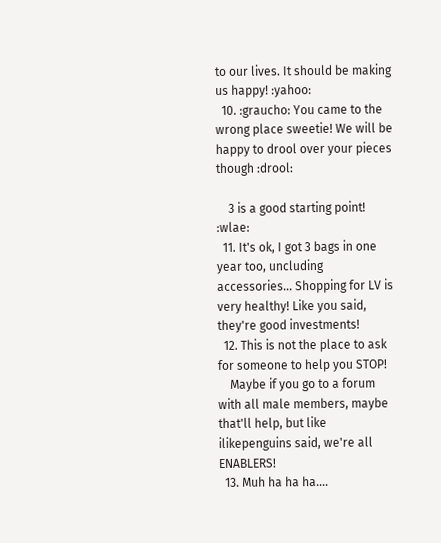to our lives. It should be making us happy! :yahoo:
  10. :graucho: You came to the wrong place sweetie! We will be happy to drool over your pieces though :drool:

    3 is a good starting point! :wlae:
  11. It's ok, I got 3 bags in one year too, uncluding accessories... Shopping for LV is very healthy! Like you said, they're good investments!
  12. This is not the place to ask for someone to help you STOP!
    Maybe if you go to a forum with all male members, maybe that'll help, but like ilikepenguins said, we're all ENABLERS!
  13. Muh ha ha ha....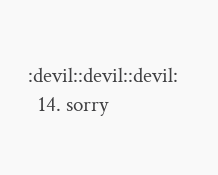:devil::devil::devil:
  14. sorry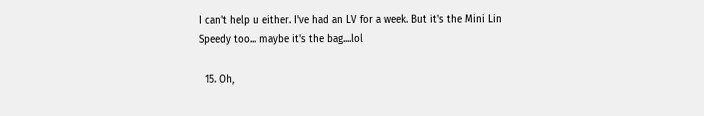I can't help u either. I've had an LV for a week. But it's the Mini Lin Speedy too... maybe it's the bag....lol

  15. Oh,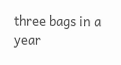three bags in a year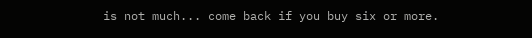is not much... come back if you buy six or more.